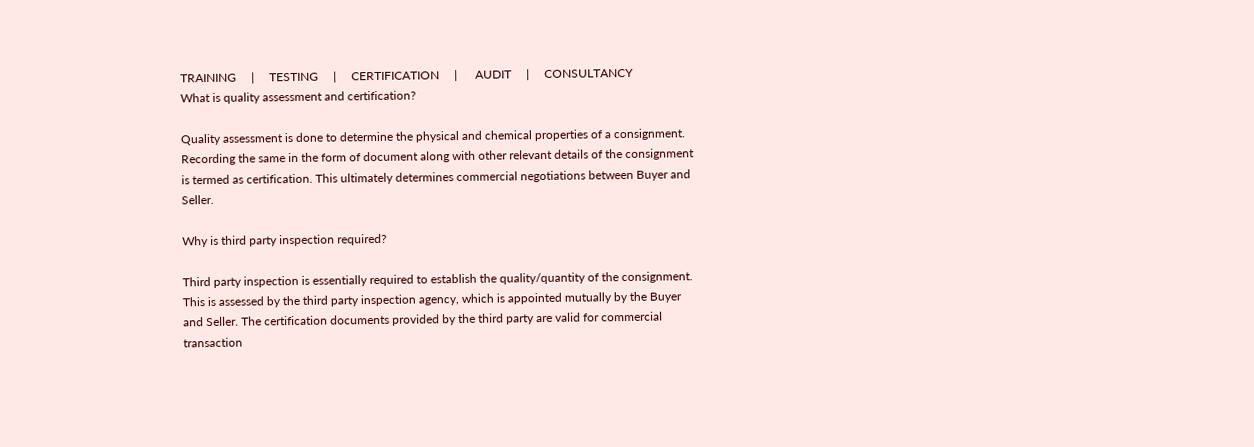TRAINING     |     TESTING     |     CERTIFICATION     |      AUDIT     |     CONSULTANCY
What is quality assessment and certification?

Quality assessment is done to determine the physical and chemical properties of a consignment. Recording the same in the form of document along with other relevant details of the consignment is termed as certification. This ultimately determines commercial negotiations between Buyer and Seller.

Why is third party inspection required?

Third party inspection is essentially required to establish the quality/quantity of the consignment. This is assessed by the third party inspection agency, which is appointed mutually by the Buyer and Seller. The certification documents provided by the third party are valid for commercial transaction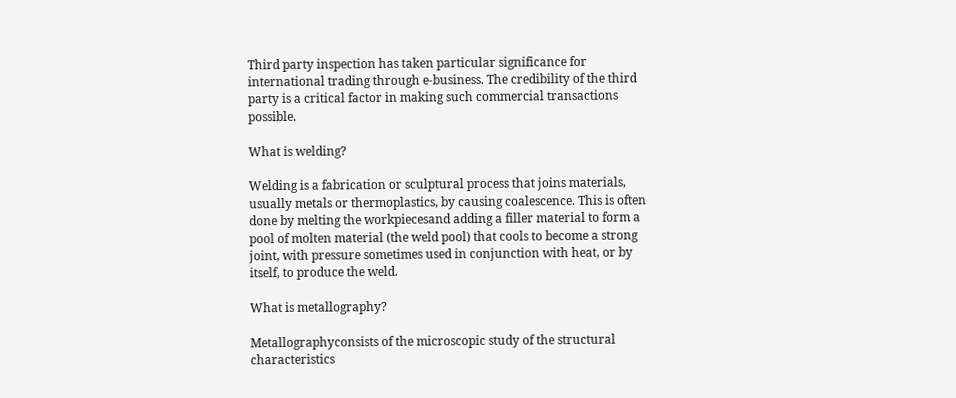Third party inspection has taken particular significance for international trading through e-business. The credibility of the third party is a critical factor in making such commercial transactions possible.

What is welding?

Welding is a fabrication or sculptural process that joins materials, usually metals or thermoplastics, by causing coalescence. This is often done by melting the workpiecesand adding a filler material to form a pool of molten material (the weld pool) that cools to become a strong joint, with pressure sometimes used in conjunction with heat, or by itself, to produce the weld.

What is metallography?

Metallographyconsists of the microscopic study of the structural characteristics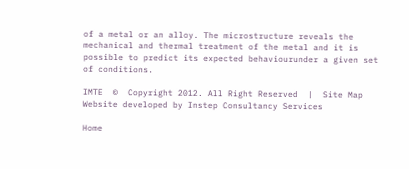of a metal or an alloy. The microstructure reveals the mechanical and thermal treatment of the metal and it is possible to predict its expected behaviourunder a given set of conditions.

IMTE  ©  Copyright 2012. All Right Reserved  |  Site Map Website developed by Instep Consultancy Services

Home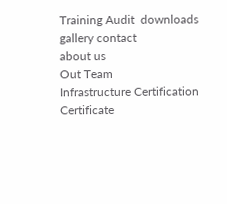Training Audit  downloads gallery contact
about us
Out Team
Infrastructure Certification
Certificate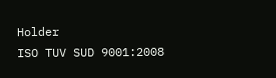Holder
ISO TUV SUD 9001:2008